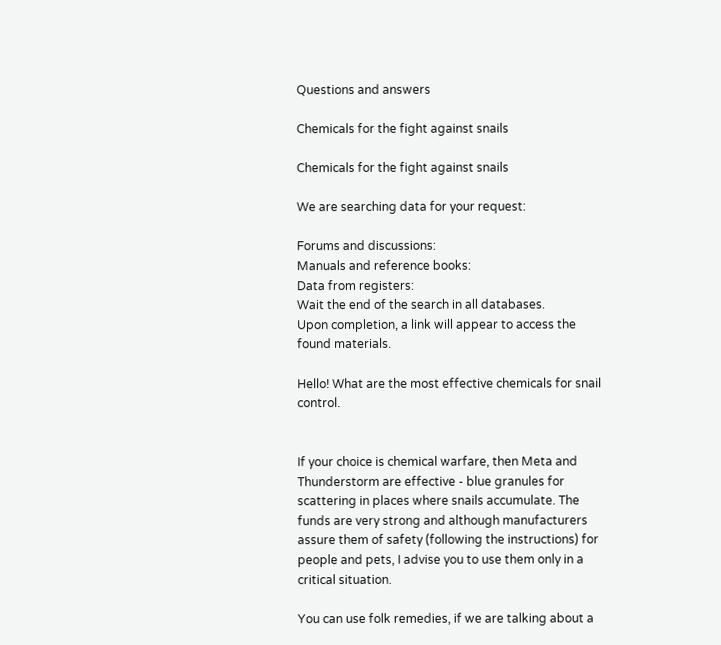Questions and answers

Chemicals for the fight against snails

Chemicals for the fight against snails

We are searching data for your request:

Forums and discussions:
Manuals and reference books:
Data from registers:
Wait the end of the search in all databases.
Upon completion, a link will appear to access the found materials.

Hello! What are the most effective chemicals for snail control.


If your choice is chemical warfare, then Meta and Thunderstorm are effective - blue granules for scattering in places where snails accumulate. The funds are very strong and although manufacturers assure them of safety (following the instructions) for people and pets, I advise you to use them only in a critical situation.

You can use folk remedies, if we are talking about a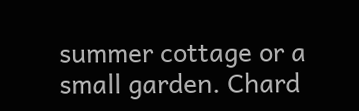summer cottage or a small garden. Chard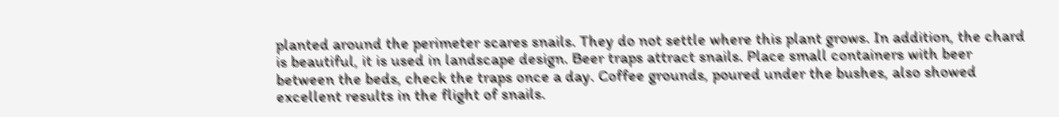planted around the perimeter scares snails. They do not settle where this plant grows. In addition, the chard is beautiful, it is used in landscape design. Beer traps attract snails. Place small containers with beer between the beds, check the traps once a day. Coffee grounds, poured under the bushes, also showed excellent results in the flight of snails.